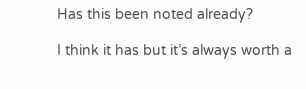Has this been noted already?

I think it has but it’s always worth a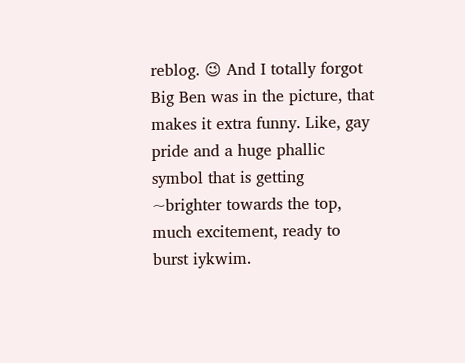reblog. 😉 And I totally forgot Big Ben was in the picture, that makes it extra funny. Like, gay pride and a huge phallic symbol that is getting ~brighter towards the top, much excitement, ready to burst iykwim.